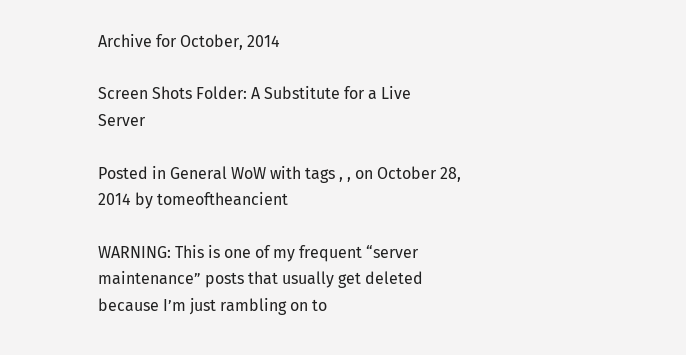Archive for October, 2014

Screen Shots Folder: A Substitute for a Live Server

Posted in General WoW with tags , , on October 28, 2014 by tomeoftheancient

WARNING: This is one of my frequent “server maintenance” posts that usually get deleted because I’m just rambling on to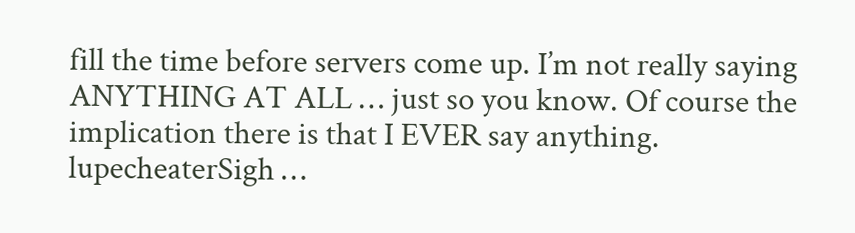fill the time before servers come up. I’m not really saying ANYTHING AT ALL … just so you know. Of course the implication there is that I EVER say anything.
lupecheaterSigh …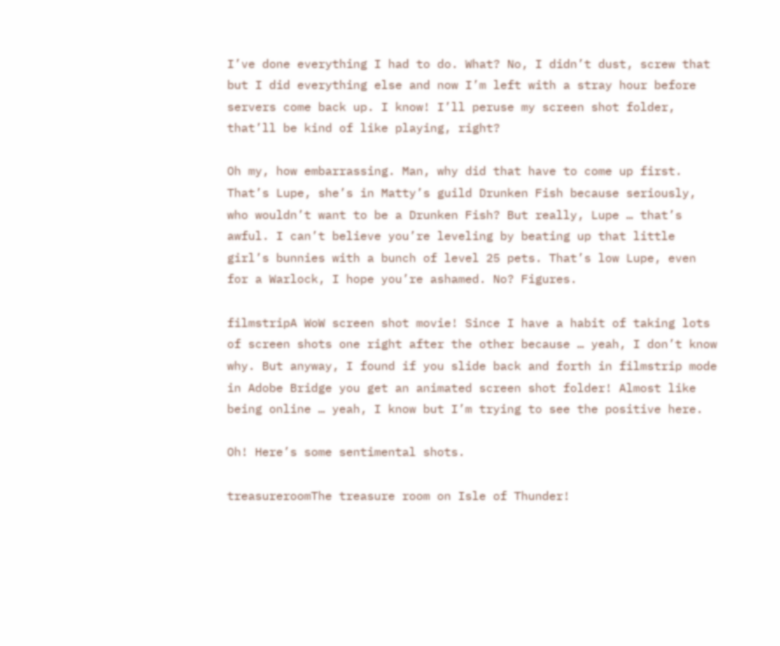I’ve done everything I had to do. What? No, I didn’t dust, screw that but I did everything else and now I’m left with a stray hour before servers come back up. I know! I’ll peruse my screen shot folder, that’ll be kind of like playing, right?

Oh my, how embarrassing. Man, why did that have to come up first. That’s Lupe, she’s in Matty’s guild Drunken Fish because seriously, who wouldn’t want to be a Drunken Fish? But really, Lupe … that’s awful. I can’t believe you’re leveling by beating up that little girl’s bunnies with a bunch of level 25 pets. That’s low Lupe, even for a Warlock, I hope you’re ashamed. No? Figures.

filmstripA WoW screen shot movie! Since I have a habit of taking lots of screen shots one right after the other because … yeah, I don’t know why. But anyway, I found if you slide back and forth in filmstrip mode in Adobe Bridge you get an animated screen shot folder! Almost like being online … yeah, I know but I’m trying to see the positive here.

Oh! Here’s some sentimental shots.

treasureroomThe treasure room on Isle of Thunder!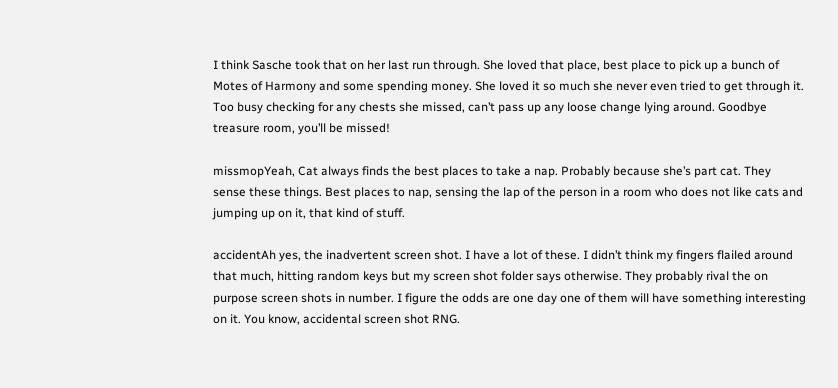I think Sasche took that on her last run through. She loved that place, best place to pick up a bunch of Motes of Harmony and some spending money. She loved it so much she never even tried to get through it. Too busy checking for any chests she missed, can’t pass up any loose change lying around. Goodbye treasure room, you’ll be missed!

missmopYeah, Cat always finds the best places to take a nap. Probably because she’s part cat. They sense these things. Best places to nap, sensing the lap of the person in a room who does not like cats and jumping up on it, that kind of stuff.

accidentAh yes, the inadvertent screen shot. I have a lot of these. I didn’t think my fingers flailed around that much, hitting random keys but my screen shot folder says otherwise. They probably rival the on purpose screen shots in number. I figure the odds are one day one of them will have something interesting on it. You know, accidental screen shot RNG.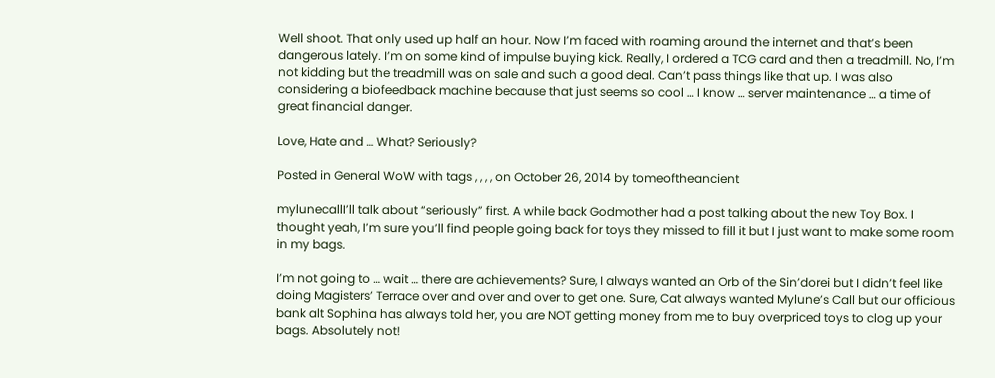Well shoot. That only used up half an hour. Now I’m faced with roaming around the internet and that’s been dangerous lately. I’m on some kind of impulse buying kick. Really, I ordered a TCG card and then a treadmill. No, I’m not kidding but the treadmill was on sale and such a good deal. Can’t pass things like that up. I was also considering a biofeedback machine because that just seems so cool … I know … server maintenance … a time of great financial danger.

Love, Hate and … What? Seriously?

Posted in General WoW with tags , , , , on October 26, 2014 by tomeoftheancient

mylunecallI’ll talk about “seriously” first. A while back Godmother had a post talking about the new Toy Box. I thought yeah, I’m sure you’ll find people going back for toys they missed to fill it but I just want to make some room in my bags.

I’m not going to … wait … there are achievements? Sure, I always wanted an Orb of the Sin’dorei but I didn’t feel like doing Magisters’ Terrace over and over and over to get one. Sure, Cat always wanted Mylune’s Call but our officious bank alt Sophina has always told her, you are NOT getting money from me to buy overpriced toys to clog up your bags. Absolutely not!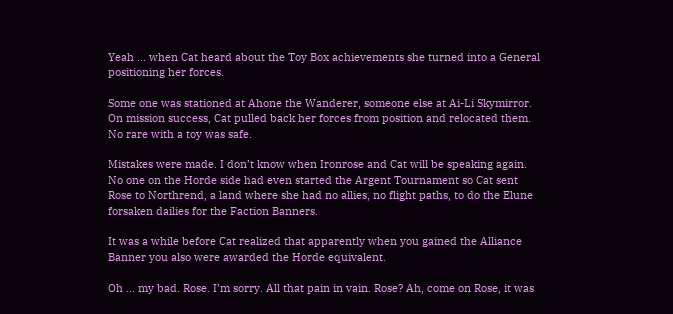Yeah … when Cat heard about the Toy Box achievements she turned into a General positioning her forces.

Some one was stationed at Ahone the Wanderer, someone else at Ai-Li Skymirror. On mission success, Cat pulled back her forces from position and relocated them. No rare with a toy was safe.

Mistakes were made. I don’t know when Ironrose and Cat will be speaking again. No one on the Horde side had even started the Argent Tournament so Cat sent Rose to Northrend, a land where she had no allies, no flight paths, to do the Elune forsaken dailies for the Faction Banners.

It was a while before Cat realized that apparently when you gained the Alliance Banner you also were awarded the Horde equivalent.

Oh … my bad. Rose. I’m sorry. All that pain in vain. Rose? Ah, come on Rose, it was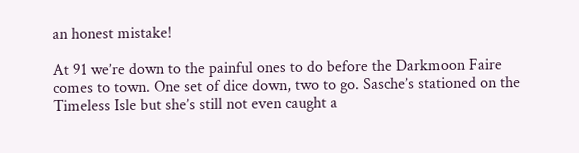an honest mistake!

At 91 we’re down to the painful ones to do before the Darkmoon Faire comes to town. One set of dice down, two to go. Sasche’s stationed on the Timeless Isle but she’s still not even caught a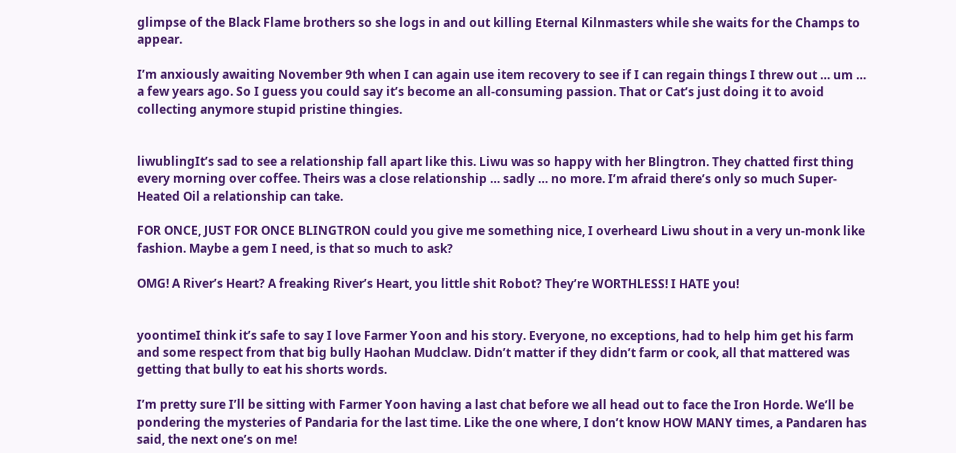glimpse of the Black Flame brothers so she logs in and out killing Eternal Kilnmasters while she waits for the Champs to appear.

I’m anxiously awaiting November 9th when I can again use item recovery to see if I can regain things I threw out … um … a few years ago. So I guess you could say it’s become an all-consuming passion. That or Cat’s just doing it to avoid collecting anymore stupid pristine thingies.


liwublingIt’s sad to see a relationship fall apart like this. Liwu was so happy with her Blingtron. They chatted first thing every morning over coffee. Theirs was a close relationship … sadly … no more. I’m afraid there’s only so much Super-Heated Oil a relationship can take.

FOR ONCE, JUST FOR ONCE BLINGTRON could you give me something nice, I overheard Liwu shout in a very un-monk like fashion. Maybe a gem I need, is that so much to ask?

OMG! A River’s Heart? A freaking River’s Heart, you little shit Robot? They’re WORTHLESS! I HATE you!


yoontimeI think it’s safe to say I love Farmer Yoon and his story. Everyone, no exceptions, had to help him get his farm and some respect from that big bully Haohan Mudclaw. Didn’t matter if they didn’t farm or cook, all that mattered was getting that bully to eat his shorts words.

I’m pretty sure I’ll be sitting with Farmer Yoon having a last chat before we all head out to face the Iron Horde. We’ll be pondering the mysteries of Pandaria for the last time. Like the one where, I don’t know HOW MANY times, a Pandaren has said, the next one’s on me!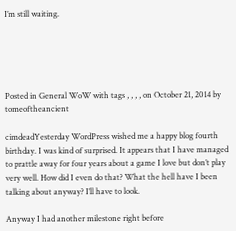I’m still waiting.





Posted in General WoW with tags , , , , on October 21, 2014 by tomeoftheancient

cimdeadYesterday WordPress wished me a happy blog fourth birthday. I was kind of surprised. It appears that I have managed to prattle away for four years about a game I love but don’t play very well. How did I even do that? What the hell have I been talking about anyway? I’ll have to look.

Anyway I had another milestone right before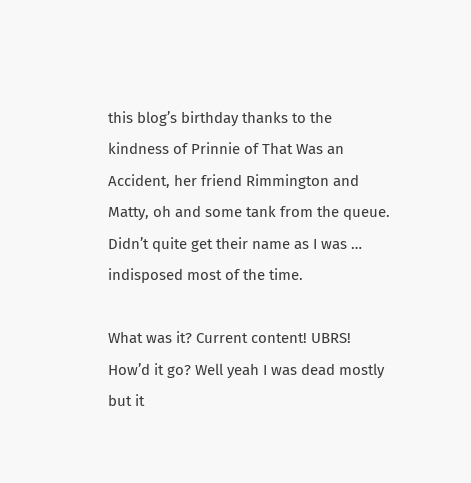this blog’s birthday thanks to the kindness of Prinnie of That Was an Accident, her friend Rimmington and Matty, oh and some tank from the queue. Didn’t quite get their name as I was … indisposed most of the time.

What was it? Current content! UBRS! How’d it go? Well yeah I was dead mostly but it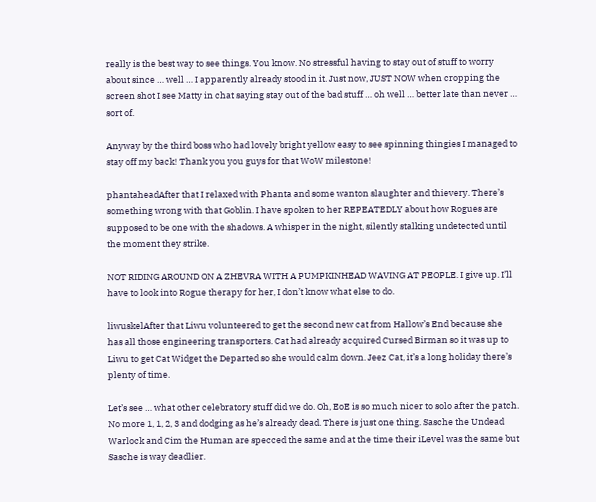really is the best way to see things. You know. No stressful having to stay out of stuff to worry about since … well … I apparently already stood in it. Just now, JUST NOW when cropping the screen shot I see Matty in chat saying stay out of the bad stuff … oh well … better late than never … sort of.

Anyway by the third boss who had lovely bright yellow easy to see spinning thingies I managed to stay off my back! Thank you you guys for that WoW milestone!

phantaheadAfter that I relaxed with Phanta and some wanton slaughter and thievery. There’s something wrong with that Goblin. I have spoken to her REPEATEDLY about how Rogues are supposed to be one with the shadows. A whisper in the night, silently stalking undetected until the moment they strike.

NOT RIDING AROUND ON A ZHEVRA WITH A PUMPKINHEAD WAVING AT PEOPLE. I give up. I’ll have to look into Rogue therapy for her, I don’t know what else to do.

liwuskelAfter that Liwu volunteered to get the second new cat from Hallow’s End because she has all those engineering transporters. Cat had already acquired Cursed Birman so it was up to Liwu to get Cat Widget the Departed so she would calm down. Jeez Cat, it’s a long holiday there’s plenty of time.

Let’s see … what other celebratory stuff did we do. Oh, EoE is so much nicer to solo after the patch. No more 1, 1, 2, 3 and dodging as he’s already dead. There is just one thing. Sasche the Undead Warlock and Cim the Human are specced the same and at the time their iLevel was the same but Sasche is way deadlier.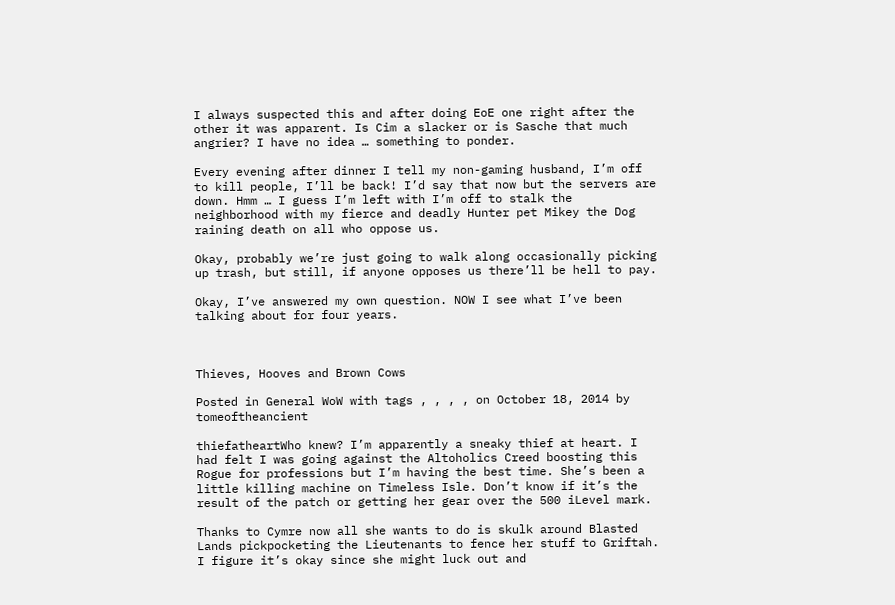I always suspected this and after doing EoE one right after the other it was apparent. Is Cim a slacker or is Sasche that much angrier? I have no idea … something to ponder.

Every evening after dinner I tell my non-gaming husband, I’m off to kill people, I’ll be back! I’d say that now but the servers are down. Hmm … I guess I’m left with I’m off to stalk the neighborhood with my fierce and deadly Hunter pet Mikey the Dog raining death on all who oppose us.

Okay, probably we’re just going to walk along occasionally picking up trash, but still, if anyone opposes us there’ll be hell to pay.

Okay, I’ve answered my own question. NOW I see what I’ve been talking about for four years.



Thieves, Hooves and Brown Cows

Posted in General WoW with tags , , , , on October 18, 2014 by tomeoftheancient

thiefatheartWho knew? I’m apparently a sneaky thief at heart. I had felt I was going against the Altoholics Creed boosting this Rogue for professions but I’m having the best time. She’s been a little killing machine on Timeless Isle. Don’t know if it’s the result of the patch or getting her gear over the 500 iLevel mark.

Thanks to Cymre now all she wants to do is skulk around Blasted Lands pickpocketing the Lieutenants to fence her stuff to Griftah. I figure it’s okay since she might luck out and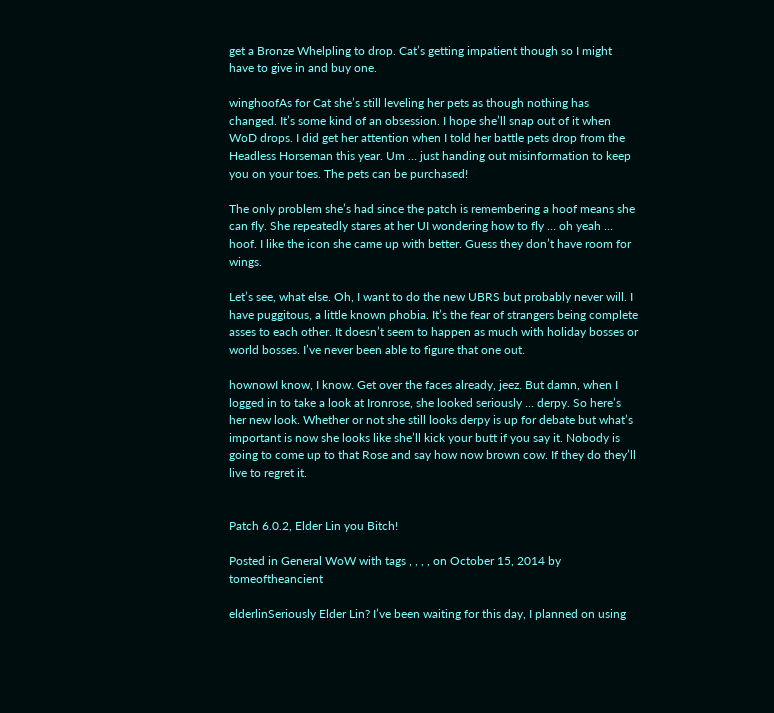get a Bronze Whelpling to drop. Cat’s getting impatient though so I might have to give in and buy one.

winghoofAs for Cat she’s still leveling her pets as though nothing has changed. It’s some kind of an obsession. I hope she’ll snap out of it when WoD drops. I did get her attention when I told her battle pets drop from the Headless Horseman this year. Um … just handing out misinformation to keep you on your toes. The pets can be purchased!

The only problem she’s had since the patch is remembering a hoof means she can fly. She repeatedly stares at her UI wondering how to fly … oh yeah … hoof. I like the icon she came up with better. Guess they don’t have room for wings.

Let’s see, what else. Oh, I want to do the new UBRS but probably never will. I have puggitous, a little known phobia. It’s the fear of strangers being complete asses to each other. It doesn’t seem to happen as much with holiday bosses or world bosses. I’ve never been able to figure that one out.

hownowI know, I know. Get over the faces already, jeez. But damn, when I  logged in to take a look at Ironrose, she looked seriously … derpy. So here’s her new look. Whether or not she still looks derpy is up for debate but what’s important is now she looks like she’ll kick your butt if you say it. Nobody is going to come up to that Rose and say how now brown cow. If they do they’ll live to regret it.


Patch 6.0.2, Elder Lin you Bitch!

Posted in General WoW with tags , , , , on October 15, 2014 by tomeoftheancient

elderlinSeriously Elder Lin? I’ve been waiting for this day, I planned on using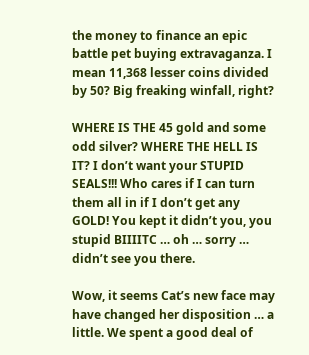the money to finance an epic battle pet buying extravaganza. I mean 11,368 lesser coins divided by 50? Big freaking winfall, right?

WHERE IS THE 45 gold and some odd silver? WHERE THE HELL IS IT? I don’t want your STUPID SEALS!!! Who cares if I can turn them all in if I don’t get any GOLD! You kept it didn’t you, you stupid BIIIITC … oh … sorry … didn’t see you there.

Wow, it seems Cat’s new face may have changed her disposition … a little. We spent a good deal of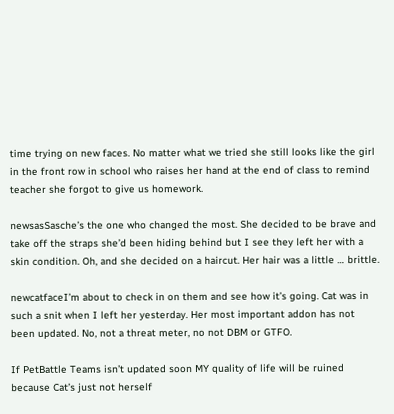time trying on new faces. No matter what we tried she still looks like the girl in the front row in school who raises her hand at the end of class to remind teacher she forgot to give us homework.

newsasSasche’s the one who changed the most. She decided to be brave and take off the straps she’d been hiding behind but I see they left her with a skin condition. Oh, and she decided on a haircut. Her hair was a little … brittle.

newcatfaceI’m about to check in on them and see how it’s going. Cat was in such a snit when I left her yesterday. Her most important addon has not been updated. No, not a threat meter, no not DBM or GTFO.

If PetBattle Teams isn’t updated soon MY quality of life will be ruined because Cat’s just not herself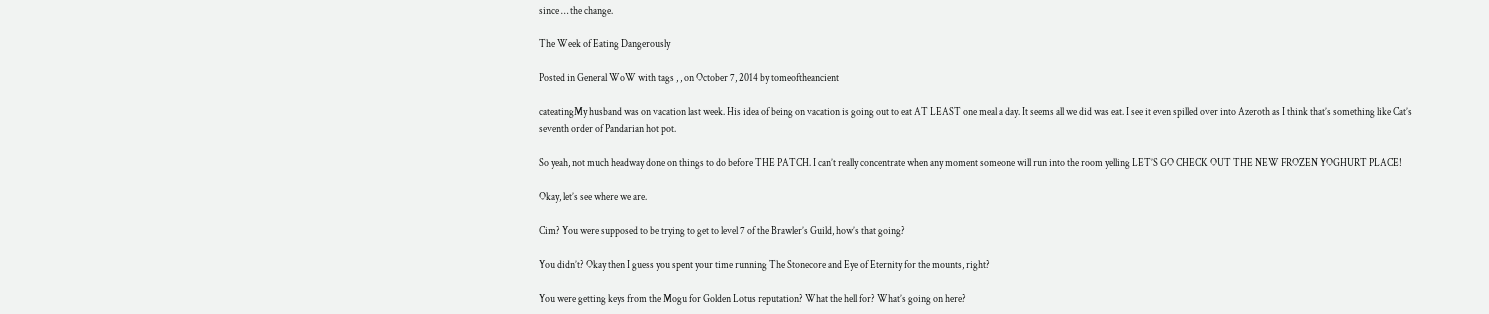since … the change.

The Week of Eating Dangerously

Posted in General WoW with tags , , on October 7, 2014 by tomeoftheancient

cateatingMy husband was on vacation last week. His idea of being on vacation is going out to eat AT LEAST one meal a day. It seems all we did was eat. I see it even spilled over into Azeroth as I think that’s something like Cat’s seventh order of Pandarian hot pot.

So yeah, not much headway done on things to do before THE PATCH. I can’t really concentrate when any moment someone will run into the room yelling LET’S GO CHECK OUT THE NEW FROZEN YOGHURT PLACE!

Okay, let’s see where we are.

Cim? You were supposed to be trying to get to level 7 of the Brawler’s Guild, how’s that going?

You didn’t? Okay then I guess you spent your time running The Stonecore and Eye of Eternity for the mounts, right?

You were getting keys from the Mogu for Golden Lotus reputation? What the hell for? What’s going on here?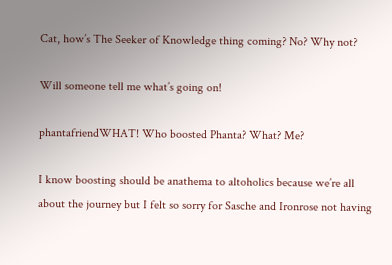Cat, how’s The Seeker of Knowledge thing coming? No? Why not?

Will someone tell me what’s going on!

phantafriendWHAT! Who boosted Phanta? What? Me?

I know boosting should be anathema to altoholics because we’re all about the journey but I felt so sorry for Sasche and Ironrose not having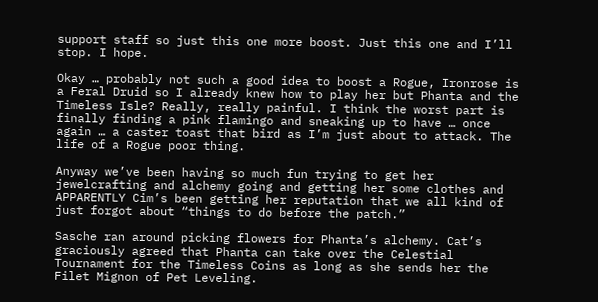support staff so just this one more boost. Just this one and I’ll stop. I hope.

Okay … probably not such a good idea to boost a Rogue, Ironrose is a Feral Druid so I already knew how to play her but Phanta and the Timeless Isle? Really, really painful. I think the worst part is finally finding a pink flamingo and sneaking up to have … once again … a caster toast that bird as I’m just about to attack. The life of a Rogue poor thing.

Anyway we’ve been having so much fun trying to get her jewelcrafting and alchemy going and getting her some clothes and APPARENTLY Cim’s been getting her reputation that we all kind of just forgot about “things to do before the patch.”

Sasche ran around picking flowers for Phanta’s alchemy. Cat’s graciously agreed that Phanta can take over the Celestial Tournament for the Timeless Coins as long as she sends her the Filet Mignon of Pet Leveling.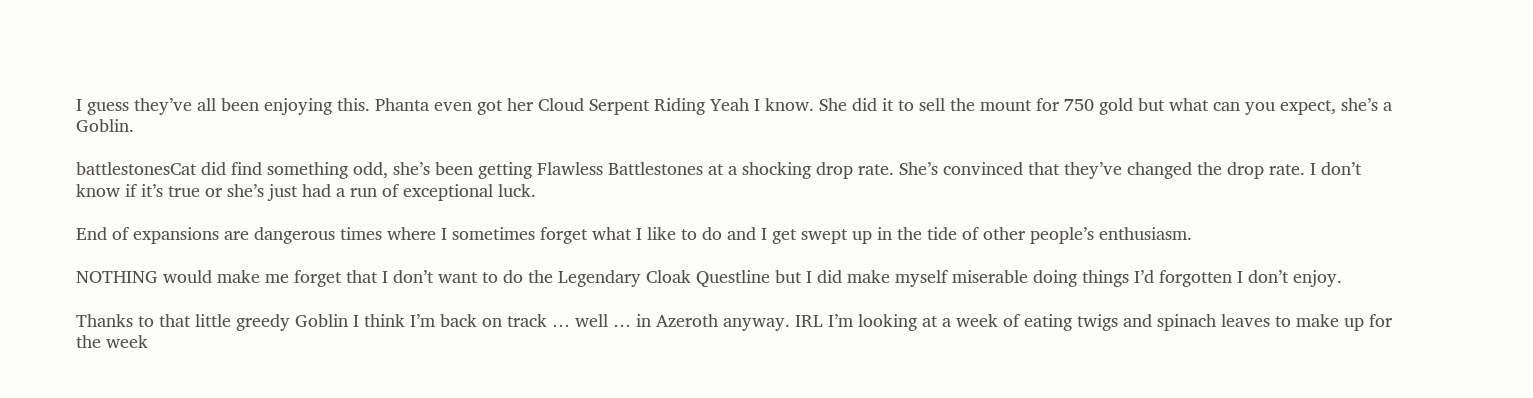I guess they’ve all been enjoying this. Phanta even got her Cloud Serpent Riding Yeah I know. She did it to sell the mount for 750 gold but what can you expect, she’s a Goblin.

battlestonesCat did find something odd, she’s been getting Flawless Battlestones at a shocking drop rate. She’s convinced that they’ve changed the drop rate. I don’t know if it’s true or she’s just had a run of exceptional luck.

End of expansions are dangerous times where I sometimes forget what I like to do and I get swept up in the tide of other people’s enthusiasm.

NOTHING would make me forget that I don’t want to do the Legendary Cloak Questline but I did make myself miserable doing things I’d forgotten I don’t enjoy.

Thanks to that little greedy Goblin I think I’m back on track … well … in Azeroth anyway. IRL I’m looking at a week of eating twigs and spinach leaves to make up for the week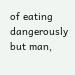of eating dangerously but man,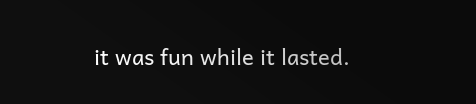it was fun while it lasted.